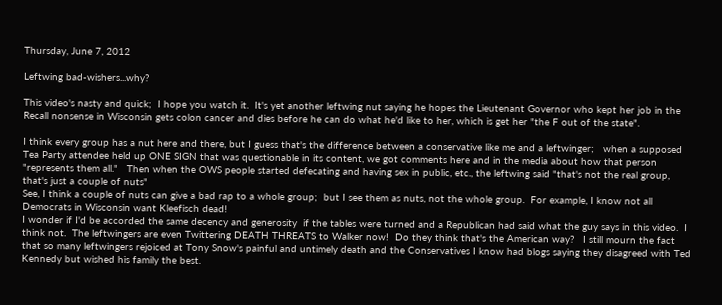Thursday, June 7, 2012

Leftwing bad-wishers...why?

This video's nasty and quick;  I hope you watch it.  It's yet another leftwing nut saying he hopes the Lieutenant Governor who kept her job in the Recall nonsense in Wisconsin gets colon cancer and dies before he can do what he'd like to her, which is get her "the F out of the state".

I think every group has a nut here and there, but I guess that's the difference between a conservative like me and a leftwinger;   when a supposed Tea Party attendee held up ONE SIGN that was questionable in its content, we got comments here and in the media about how that person "represents them all."   Then when the OWS people started defecating and having sex in public, etc., the leftwing said "that's not the real group, that's just a couple of nuts"
See, I think a couple of nuts can give a bad rap to a whole group;  but I see them as nuts, not the whole group.  For example, I know not all Democrats in Wisconsin want Kleefisch dead!
I wonder if I'd be accorded the same decency and generosity  if the tables were turned and a Republican had said what the guy says in this video.  I think not.  The leftwingers are even Twittering DEATH THREATS to Walker now!  Do they think that's the American way?   I still mourn the fact that so many leftwingers rejoiced at Tony Snow's painful and untimely death and the Conservatives I know had blogs saying they disagreed with Ted Kennedy but wished his family the best.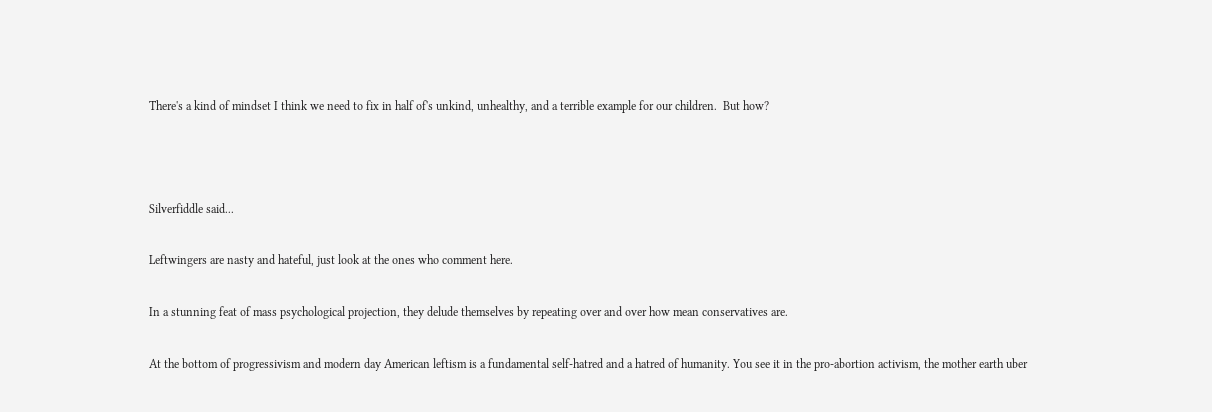There's a kind of mindset I think we need to fix in half of's unkind, unhealthy, and a terrible example for our children.  But how?



Silverfiddle said...

Leftwingers are nasty and hateful, just look at the ones who comment here.

In a stunning feat of mass psychological projection, they delude themselves by repeating over and over how mean conservatives are.

At the bottom of progressivism and modern day American leftism is a fundamental self-hatred and a hatred of humanity. You see it in the pro-abortion activism, the mother earth uber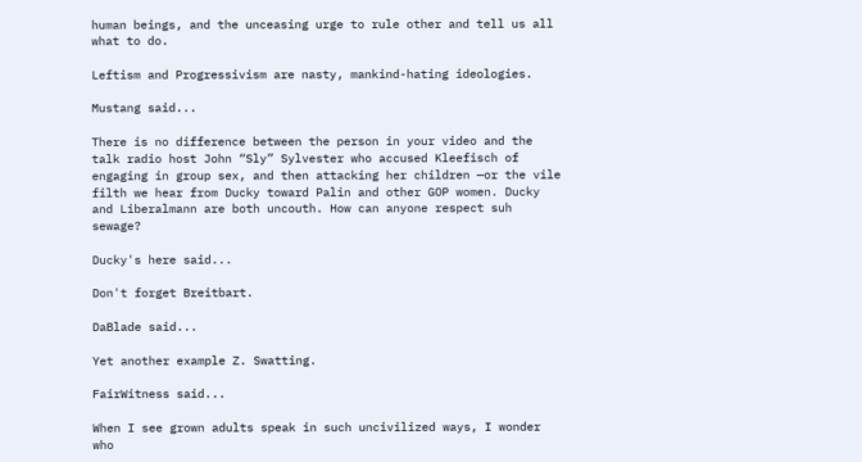human beings, and the unceasing urge to rule other and tell us all what to do.

Leftism and Progressivism are nasty, mankind-hating ideologies.

Mustang said...

There is no difference between the person in your video and the talk radio host John “Sly” Sylvester who accused Kleefisch of engaging in group sex, and then attacking her children —or the vile filth we hear from Ducky toward Palin and other GOP women. Ducky and Liberalmann are both uncouth. How can anyone respect suh sewage?

Ducky's here said...

Don't forget Breitbart.

DaBlade said...

Yet another example Z. Swatting.

FairWitness said...

When I see grown adults speak in such uncivilized ways, I wonder who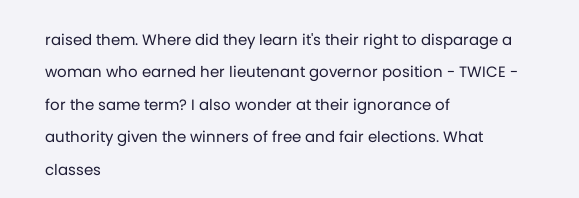raised them. Where did they learn it's their right to disparage a woman who earned her lieutenant governor position - TWICE - for the same term? I also wonder at their ignorance of authority given the winners of free and fair elections. What classes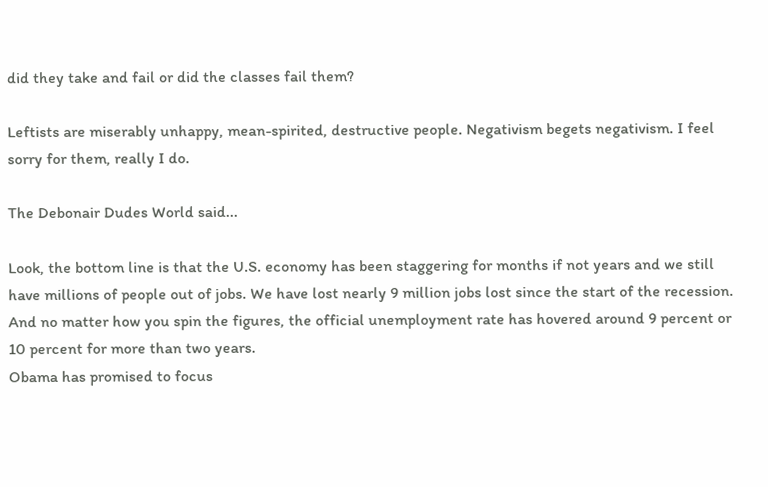did they take and fail or did the classes fail them?

Leftists are miserably unhappy, mean-spirited, destructive people. Negativism begets negativism. I feel sorry for them, really I do.

The Debonair Dudes World said...

Look, the bottom line is that the U.S. economy has been staggering for months if not years and we still have millions of people out of jobs. We have lost nearly 9 million jobs lost since the start of the recession. And no matter how you spin the figures, the official unemployment rate has hovered around 9 percent or 10 percent for more than two years.
Obama has promised to focus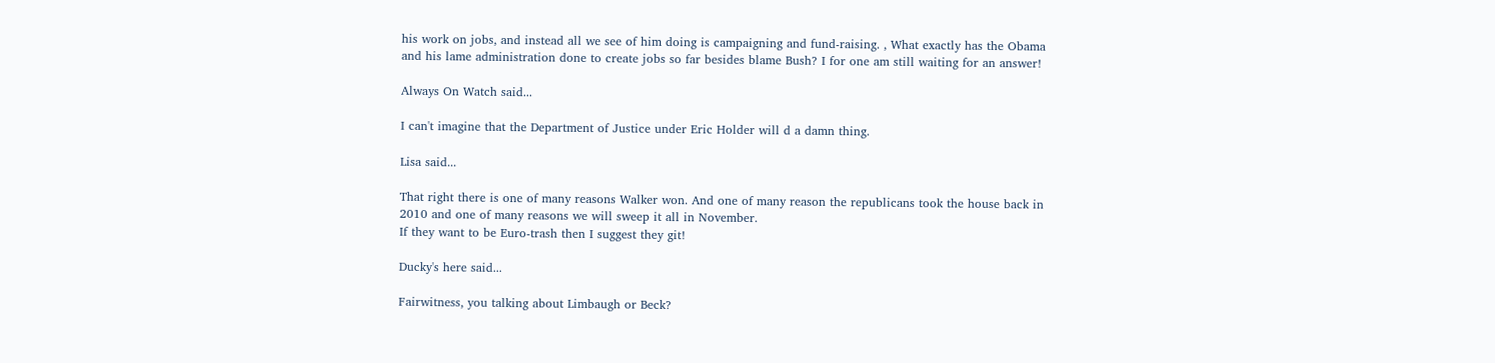his work on jobs, and instead all we see of him doing is campaigning and fund-raising. , What exactly has the Obama and his lame administration done to create jobs so far besides blame Bush? I for one am still waiting for an answer!

Always On Watch said...

I can't imagine that the Department of Justice under Eric Holder will d a damn thing.

Lisa said...

That right there is one of many reasons Walker won. And one of many reason the republicans took the house back in 2010 and one of many reasons we will sweep it all in November.
If they want to be Euro-trash then I suggest they git!

Ducky's here said...

Fairwitness, you talking about Limbaugh or Beck?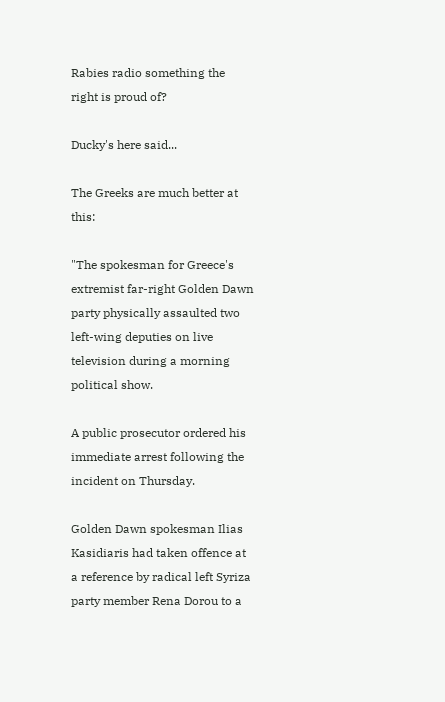Rabies radio something the right is proud of?

Ducky's here said...

The Greeks are much better at this:

"The spokesman for Greece's extremist far-right Golden Dawn party physically assaulted two left-wing deputies on live television during a morning political show.

A public prosecutor ordered his immediate arrest following the incident on Thursday.

Golden Dawn spokesman Ilias Kasidiaris had taken offence at a reference by radical left Syriza party member Rena Dorou to a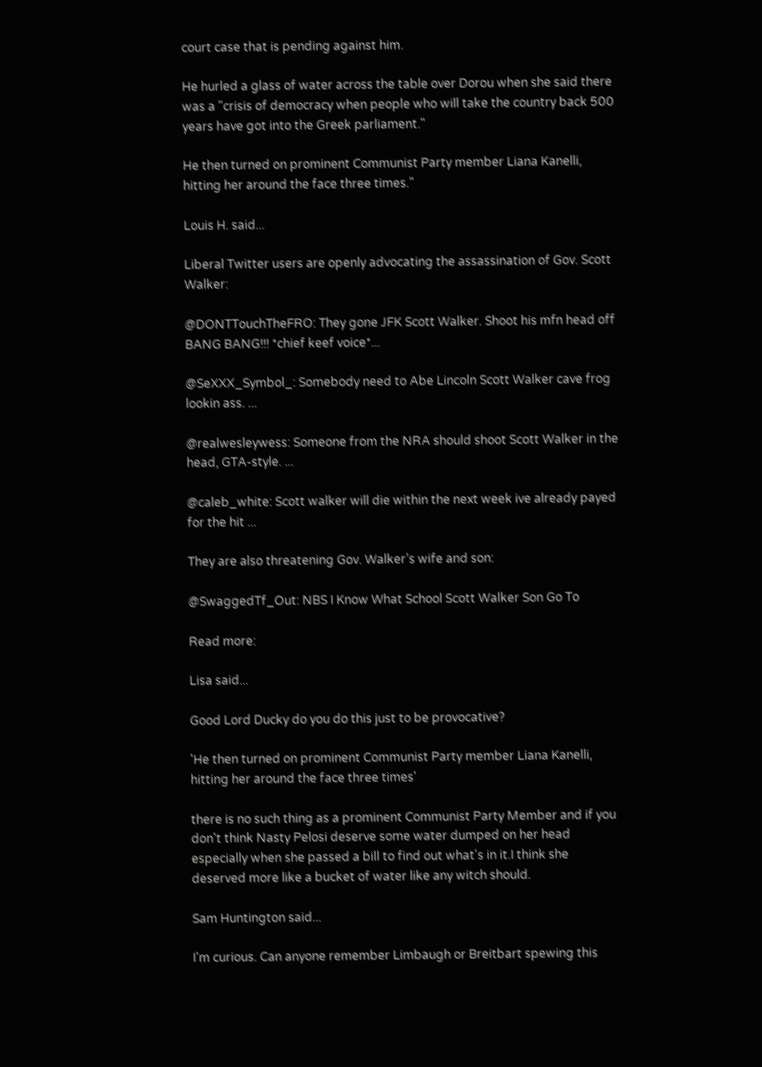court case that is pending against him.

He hurled a glass of water across the table over Dorou when she said there was a "crisis of democracy when people who will take the country back 500 years have got into the Greek parliament."

He then turned on prominent Communist Party member Liana Kanelli, hitting her around the face three times."

Louis H. said...

Liberal Twitter users are openly advocating the assassination of Gov. Scott Walker:

@DONTTouchTheFRO: They gone JFK Scott Walker. Shoot his mfn head off BANG BANG!!! *chief keef voice*...

@SeXXX_Symbol_: Somebody need to Abe Lincoln Scott Walker cave frog lookin ass. ...

@realwesleywess: Someone from the NRA should shoot Scott Walker in the head, GTA-style. ...

@caleb_white: Scott walker will die within the next week ive already payed for the hit ...

They are also threatening Gov. Walker’s wife and son:

@SwaggedTf_Out: NBS I Know What School Scott Walker Son Go To

Read more:

Lisa said...

Good Lord Ducky do you do this just to be provocative?

'He then turned on prominent Communist Party member Liana Kanelli, hitting her around the face three times'

there is no such thing as a prominent Communist Party Member and if you don't think Nasty Pelosi deserve some water dumped on her head especially when she passed a bill to find out what's in it.I think she deserved more like a bucket of water like any witch should.

Sam Huntington said...

I'm curious. Can anyone remember Limbaugh or Breitbart spewing this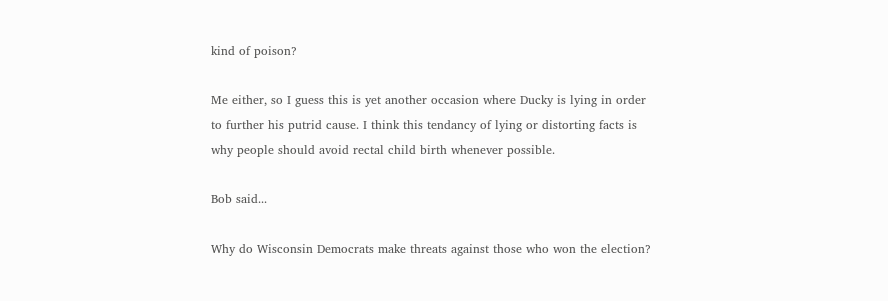kind of poison?

Me either, so I guess this is yet another occasion where Ducky is lying in order to further his putrid cause. I think this tendancy of lying or distorting facts is why people should avoid rectal child birth whenever possible.

Bob said...

Why do Wisconsin Democrats make threats against those who won the election?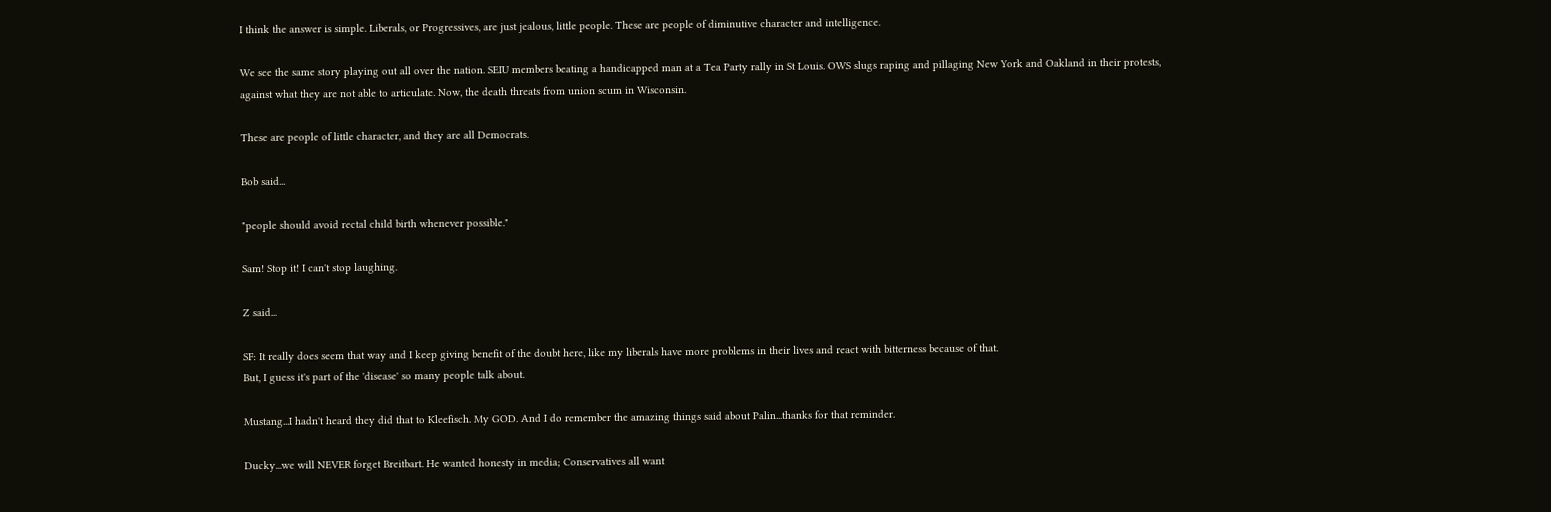I think the answer is simple. Liberals, or Progressives, are just jealous, little people. These are people of diminutive character and intelligence.

We see the same story playing out all over the nation. SEIU members beating a handicapped man at a Tea Party rally in St Louis. OWS slugs raping and pillaging New York and Oakland in their protests, against what they are not able to articulate. Now, the death threats from union scum in Wisconsin.

These are people of little character, and they are all Democrats.

Bob said...

"people should avoid rectal child birth whenever possible."

Sam! Stop it! I can't stop laughing.

Z said...

SF: It really does seem that way and I keep giving benefit of the doubt here, like my liberals have more problems in their lives and react with bitterness because of that.
But, I guess it's part of the 'disease' so many people talk about.

Mustang...I hadn't heard they did that to Kleefisch. My GOD. And I do remember the amazing things said about Palin...thanks for that reminder.

Ducky...we will NEVER forget Breitbart. He wanted honesty in media; Conservatives all want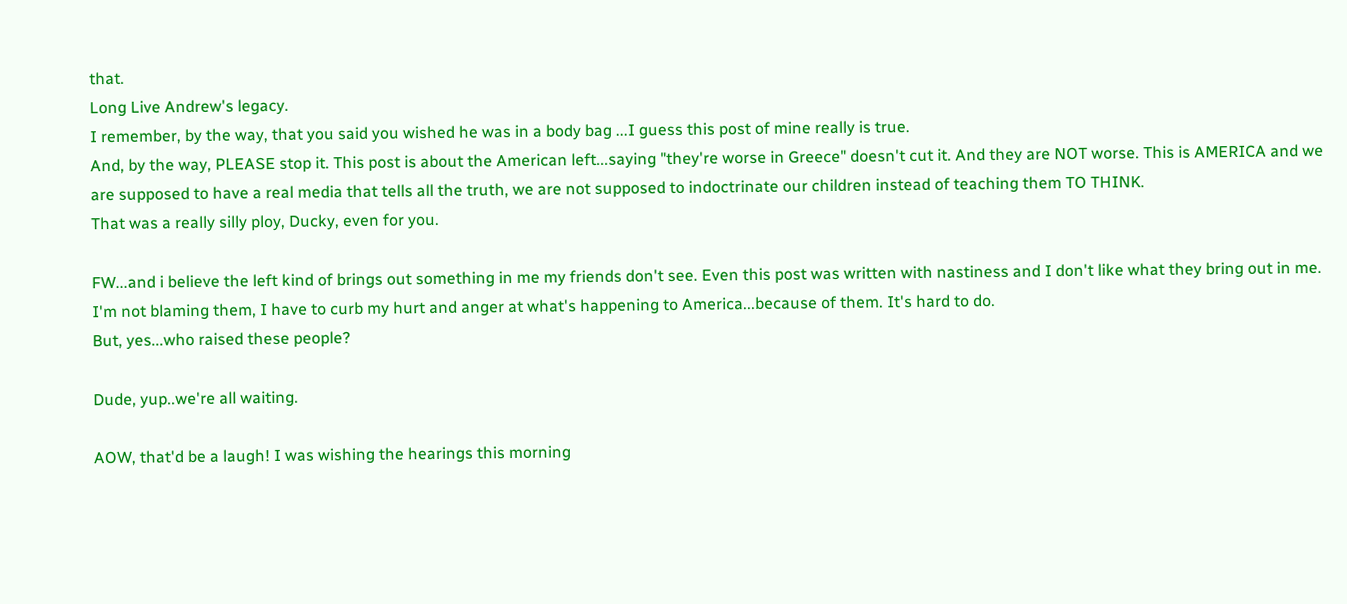that.
Long Live Andrew's legacy.
I remember, by the way, that you said you wished he was in a body bag ...I guess this post of mine really is true.
And, by the way, PLEASE stop it. This post is about the American left...saying "they're worse in Greece" doesn't cut it. And they are NOT worse. This is AMERICA and we are supposed to have a real media that tells all the truth, we are not supposed to indoctrinate our children instead of teaching them TO THINK.
That was a really silly ploy, Ducky, even for you.

FW...and i believe the left kind of brings out something in me my friends don't see. Even this post was written with nastiness and I don't like what they bring out in me. I'm not blaming them, I have to curb my hurt and anger at what's happening to America...because of them. It's hard to do.
But, yes...who raised these people?

Dude, yup..we're all waiting.

AOW, that'd be a laugh! I was wishing the hearings this morning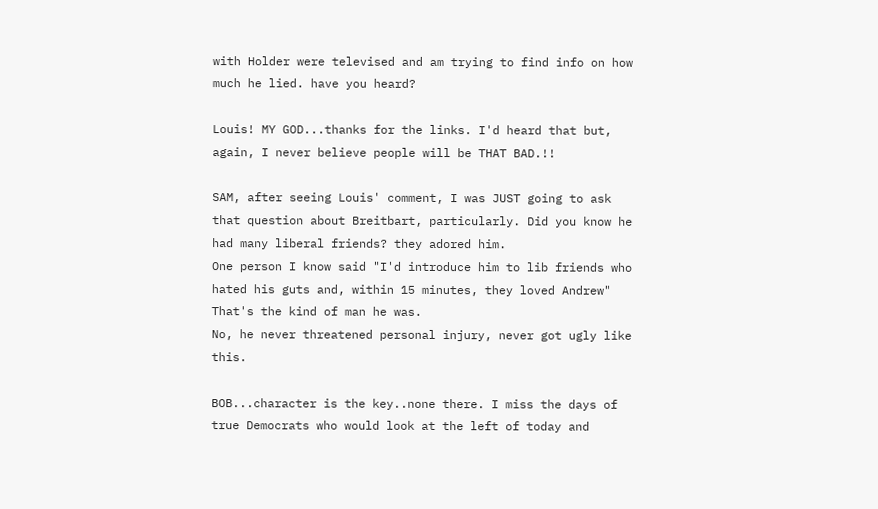with Holder were televised and am trying to find info on how much he lied. have you heard?

Louis! MY GOD...thanks for the links. I'd heard that but, again, I never believe people will be THAT BAD.!!

SAM, after seeing Louis' comment, I was JUST going to ask that question about Breitbart, particularly. Did you know he had many liberal friends? they adored him.
One person I know said "I'd introduce him to lib friends who hated his guts and, within 15 minutes, they loved Andrew" That's the kind of man he was.
No, he never threatened personal injury, never got ugly like this.

BOB...character is the key..none there. I miss the days of true Democrats who would look at the left of today and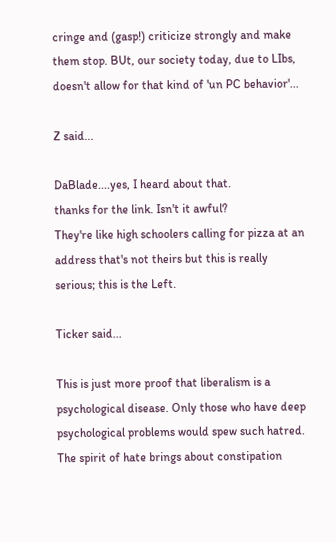cringe and (gasp!) criticize strongly and make them stop. BUt, our society today, due to LIbs, doesn't allow for that kind of 'un PC behavior'...

Z said...

DaBlade....yes, I heard about that.
thanks for the link. Isn't it awful?
They're like high schoolers calling for pizza at an address that's not theirs but this is really serious; this is the Left.

Ticker said...

This is just more proof that liberalism is a psychological disease. Only those who have deep psychological problems would spew such hatred.
The spirit of hate brings about constipation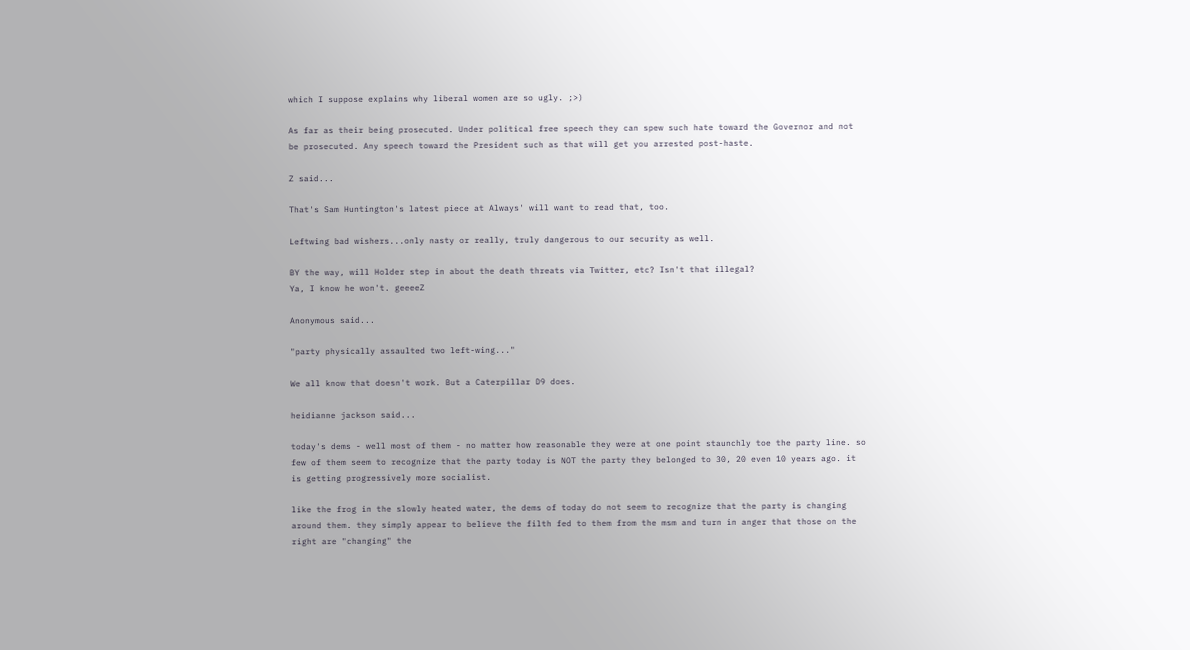which I suppose explains why liberal women are so ugly. ;>)

As far as their being prosecuted. Under political free speech they can spew such hate toward the Governor and not be prosecuted. Any speech toward the President such as that will get you arrested post-haste.

Z said...

That's Sam Huntington's latest piece at Always' will want to read that, too.

Leftwing bad wishers...only nasty or really, truly dangerous to our security as well.

BY the way, will Holder step in about the death threats via Twitter, etc? Isn't that illegal?
Ya, I know he won't. geeeeZ

Anonymous said...

"party physically assaulted two left-wing..."

We all know that doesn't work. But a Caterpillar D9 does.

heidianne jackson said...

today's dems - well most of them - no matter how reasonable they were at one point staunchly toe the party line. so few of them seem to recognize that the party today is NOT the party they belonged to 30, 20 even 10 years ago. it is getting progressively more socialist.

like the frog in the slowly heated water, the dems of today do not seem to recognize that the party is changing around them. they simply appear to believe the filth fed to them from the msm and turn in anger that those on the right are "changing" the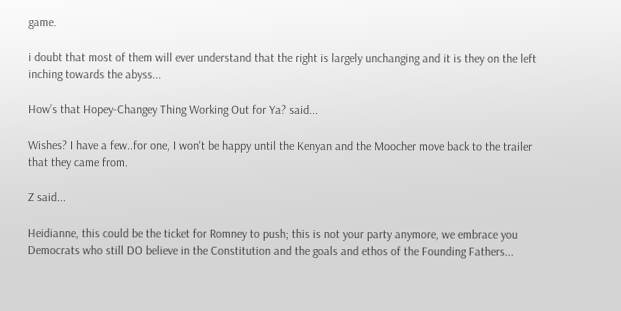game.

i doubt that most of them will ever understand that the right is largely unchanging and it is they on the left inching towards the abyss...

How’s that Hopey-Changey Thing Working Out for Ya? said...

Wishes? I have a few..for one, I won't be happy until the Kenyan and the Moocher move back to the trailer that they came from.

Z said...

Heidianne, this could be the ticket for Romney to push; this is not your party anymore, we embrace you Democrats who still DO believe in the Constitution and the goals and ethos of the Founding Fathers...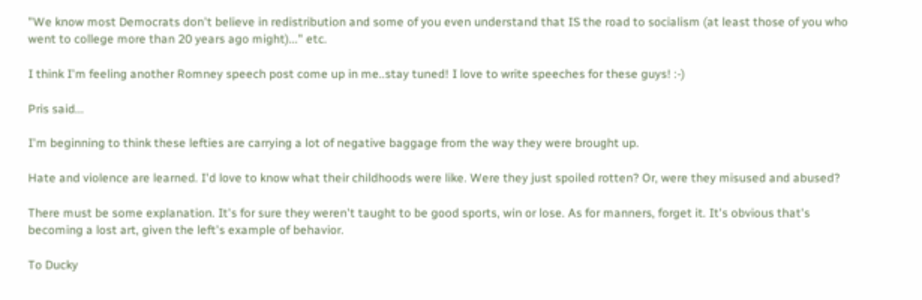"We know most Democrats don't believe in redistribution and some of you even understand that IS the road to socialism (at least those of you who went to college more than 20 years ago might)..." etc.

I think I'm feeling another Romney speech post come up in me..stay tuned! I love to write speeches for these guys! :-)

Pris said...

I'm beginning to think these lefties are carrying a lot of negative baggage from the way they were brought up.

Hate and violence are learned. I'd love to know what their childhoods were like. Were they just spoiled rotten? Or, were they misused and abused?

There must be some explanation. It's for sure they weren't taught to be good sports, win or lose. As for manners, forget it. It's obvious that's becoming a lost art, given the left's example of behavior.

To Ducky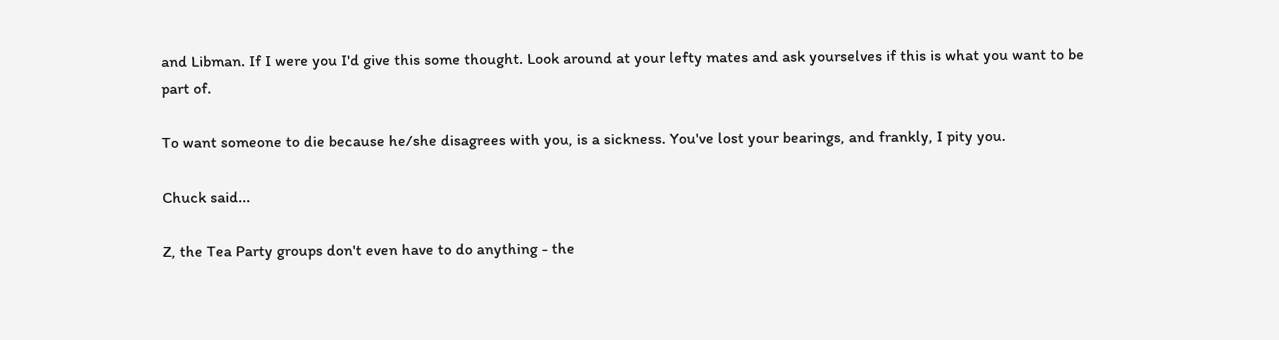and Libman. If I were you I'd give this some thought. Look around at your lefty mates and ask yourselves if this is what you want to be part of.

To want someone to die because he/she disagrees with you, is a sickness. You've lost your bearings, and frankly, I pity you.

Chuck said...

Z, the Tea Party groups don't even have to do anything - the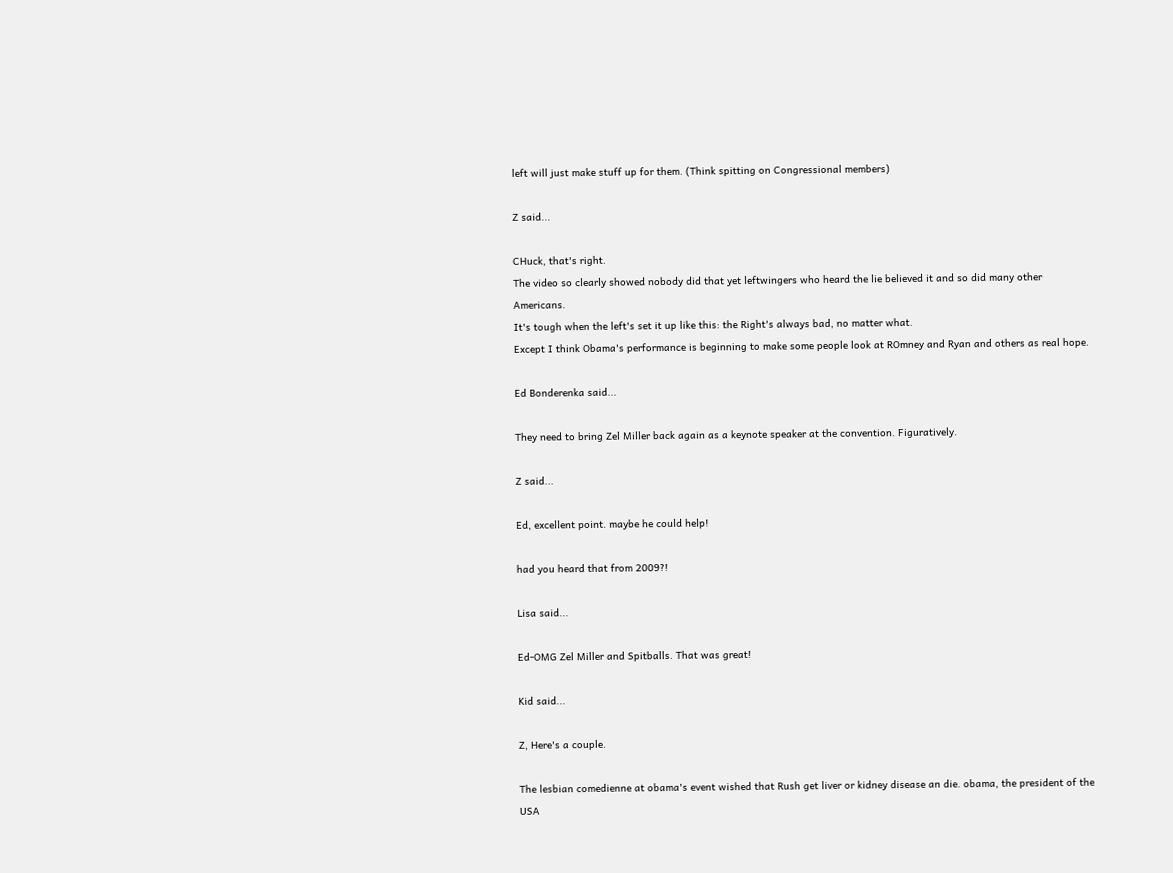left will just make stuff up for them. (Think spitting on Congressional members)

Z said...

CHuck, that's right.
The video so clearly showed nobody did that yet leftwingers who heard the lie believed it and so did many other Americans.
It's tough when the left's set it up like this: the Right's always bad, no matter what.
Except I think Obama's performance is beginning to make some people look at ROmney and Ryan and others as real hope.

Ed Bonderenka said...

They need to bring Zel Miller back again as a keynote speaker at the convention. Figuratively.

Z said...

Ed, excellent point. maybe he could help!

had you heard that from 2009?!

Lisa said...

Ed-OMG Zel Miller and Spitballs. That was great!

Kid said...

Z, Here's a couple.

The lesbian comedienne at obama's event wished that Rush get liver or kidney disease an die. obama, the president of the USA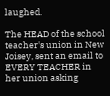laughed.

The HEAD of the school teacher's union in New Joisey, sent an email to EVERY TEACHER in her union asking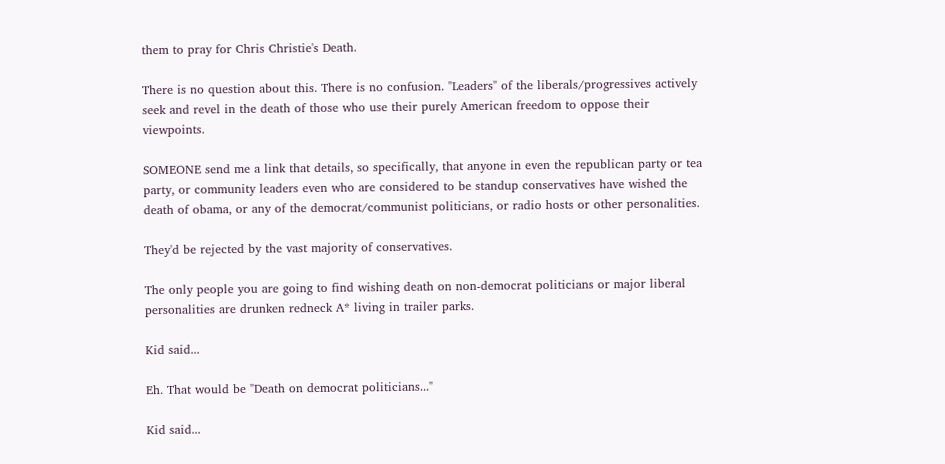them to pray for Chris Christie's Death.

There is no question about this. There is no confusion. "Leaders" of the liberals/progressives actively seek and revel in the death of those who use their purely American freedom to oppose their viewpoints.

SOMEONE send me a link that details, so specifically, that anyone in even the republican party or tea party, or community leaders even who are considered to be standup conservatives have wished the death of obama, or any of the democrat/communist politicians, or radio hosts or other personalities.

They'd be rejected by the vast majority of conservatives.

The only people you are going to find wishing death on non-democrat politicians or major liberal personalities are drunken redneck A* living in trailer parks.

Kid said...

Eh. That would be "Death on democrat politicians..."

Kid said...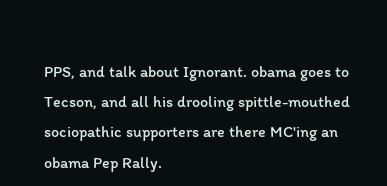PPS, and talk about Ignorant. obama goes to Tecson, and all his drooling spittle-mouthed sociopathic supporters are there MC'ing an obama Pep Rally.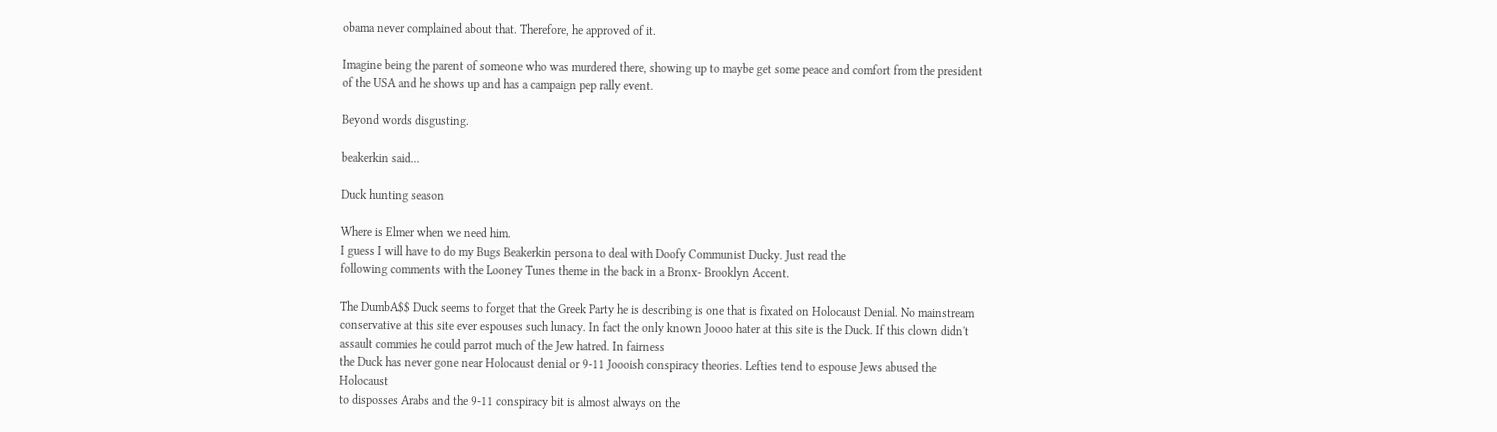obama never complained about that. Therefore, he approved of it.

Imagine being the parent of someone who was murdered there, showing up to maybe get some peace and comfort from the president of the USA and he shows up and has a campaign pep rally event.

Beyond words disgusting.

beakerkin said...

Duck hunting season

Where is Elmer when we need him.
I guess I will have to do my Bugs Beakerkin persona to deal with Doofy Communist Ducky. Just read the
following comments with the Looney Tunes theme in the back in a Bronx- Brooklyn Accent.

The DumbA$$ Duck seems to forget that the Greek Party he is describing is one that is fixated on Holocaust Denial. No mainstream conservative at this site ever espouses such lunacy. In fact the only known Joooo hater at this site is the Duck. If this clown didn't assault commies he could parrot much of the Jew hatred. In fairness
the Duck has never gone near Holocaust denial or 9-11 Joooish conspiracy theories. Lefties tend to espouse Jews abused the Holocaust
to disposses Arabs and the 9-11 conspiracy bit is almost always on the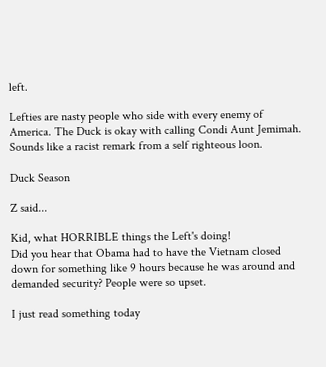left.

Lefties are nasty people who side with every enemy of America. The Duck is okay with calling Condi Aunt Jemimah. Sounds like a racist remark from a self righteous loon.

Duck Season

Z said...

Kid, what HORRIBLE things the Left's doing!
Did you hear that Obama had to have the Vietnam closed down for something like 9 hours because he was around and demanded security? People were so upset.

I just read something today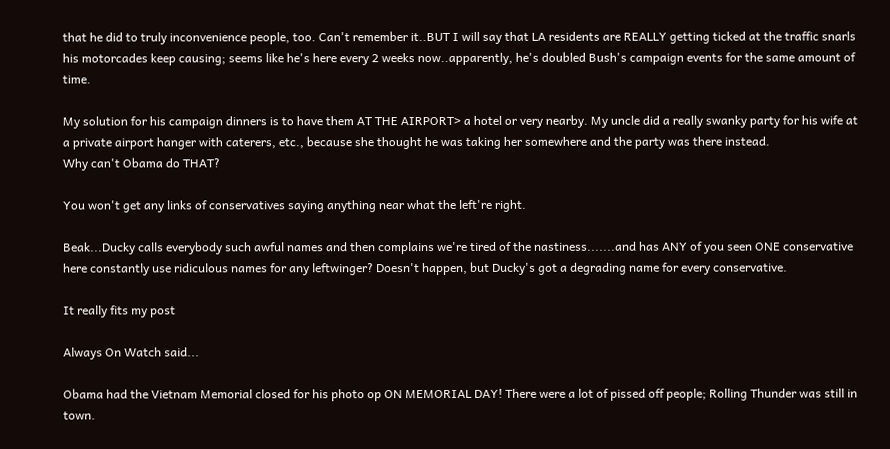that he did to truly inconvenience people, too. Can't remember it..BUT I will say that LA residents are REALLY getting ticked at the traffic snarls his motorcades keep causing; seems like he's here every 2 weeks now..apparently, he's doubled Bush's campaign events for the same amount of time.

My solution for his campaign dinners is to have them AT THE AIRPORT> a hotel or very nearby. My uncle did a really swanky party for his wife at a private airport hanger with caterers, etc., because she thought he was taking her somewhere and the party was there instead.
Why can't Obama do THAT?

You won't get any links of conservatives saying anything near what the left're right.

Beak...Ducky calls everybody such awful names and then complains we're tired of the nastiness.......and has ANY of you seen ONE conservative here constantly use ridiculous names for any leftwinger? Doesn't happen, but Ducky's got a degrading name for every conservative.

It really fits my post

Always On Watch said...

Obama had the Vietnam Memorial closed for his photo op ON MEMORIAL DAY! There were a lot of pissed off people; Rolling Thunder was still in town.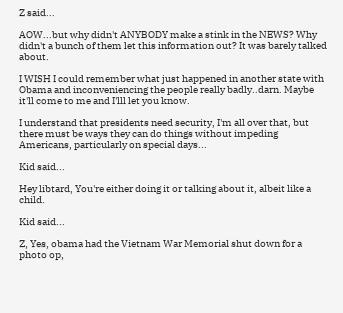Z said...

AOW...but why didn't ANYBODY make a stink in the NEWS? Why didn't a bunch of them let this information out? It was barely talked about.

I WISH I could remember what just happened in another state with Obama and inconveniencing the people really badly..darn. Maybe it'll come to me and I'lll let you know.

I understand that presidents need security, I'm all over that, but there must be ways they can do things without impeding Americans, particularly on special days...

Kid said...

Hey libtard, You're either doing it or talking about it, albeit like a child.

Kid said...

Z, Yes, obama had the Vietnam War Memorial shut down for a photo op,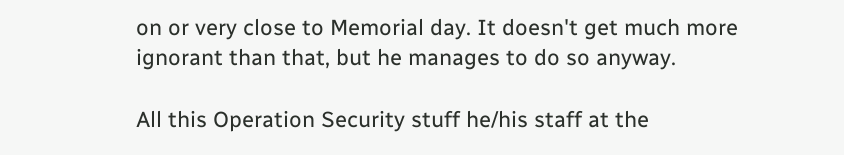on or very close to Memorial day. It doesn't get much more ignorant than that, but he manages to do so anyway.

All this Operation Security stuff he/his staff at the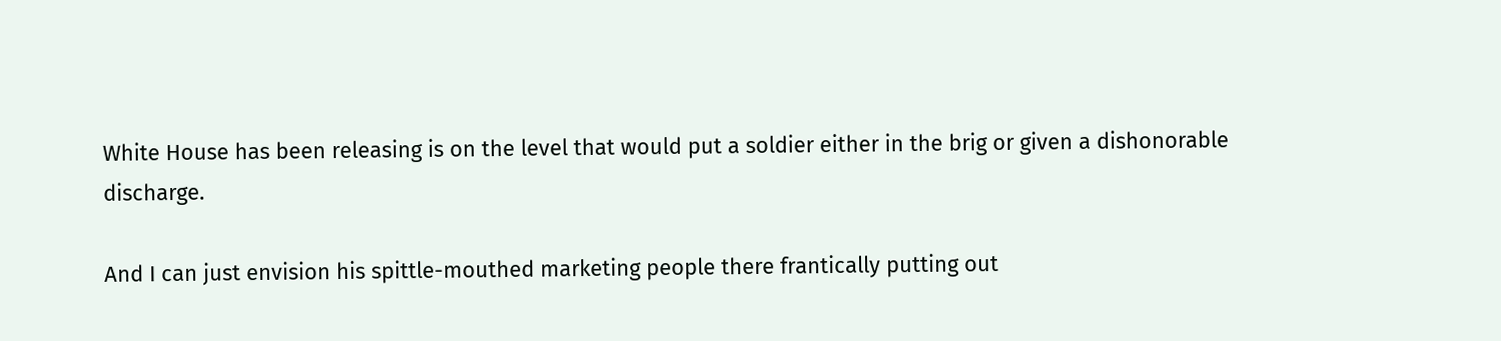White House has been releasing is on the level that would put a soldier either in the brig or given a dishonorable discharge.

And I can just envision his spittle-mouthed marketing people there frantically putting out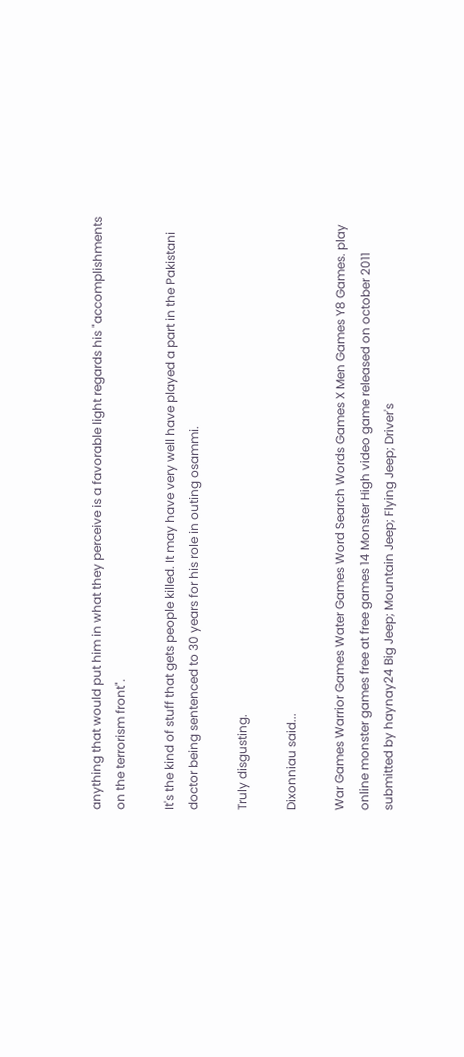anything that would put him in what they perceive is a favorable light regards his "accomplishments on the terrorism front".

It's the kind of stuff that gets people killed. It may have very well have played a part in the Pakistani doctor being sentenced to 30 years for his role in outing osammi.

Truly disgusting.

Dixonniau said...

War Games Warrior Games Water Games Word Search Words Games X Men Games Y8 Games. play online monster games free at free games 14 Monster High video game released on october 2011 submitted by haynay24 Big Jeep; Mountain Jeep; Flying Jeep; Driver's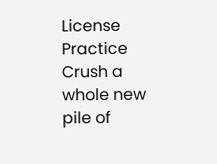License Practice Crush a whole new pile of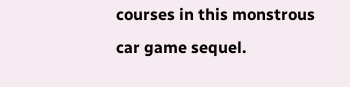courses in this monstrous car game sequel.